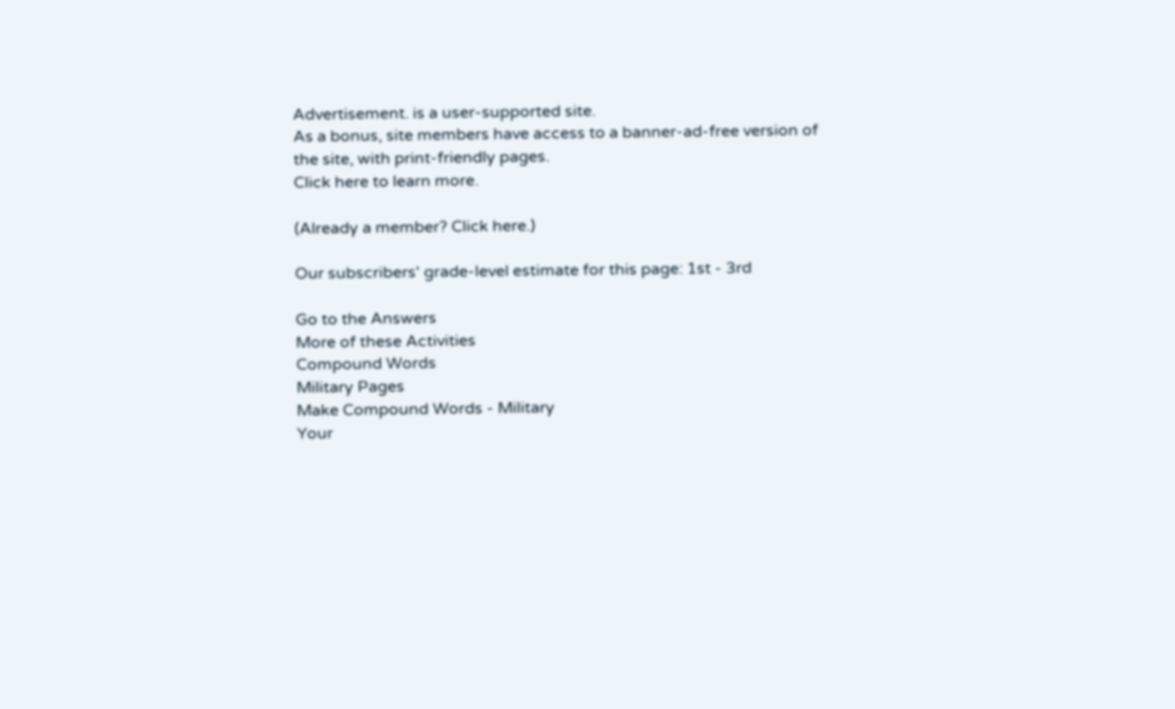Advertisement. is a user-supported site.
As a bonus, site members have access to a banner-ad-free version of the site, with print-friendly pages.
Click here to learn more.

(Already a member? Click here.)

Our subscribers' grade-level estimate for this page: 1st - 3rd

Go to the Answers
More of these Activities
Compound Words
Military Pages
Make Compound Words - Military
Your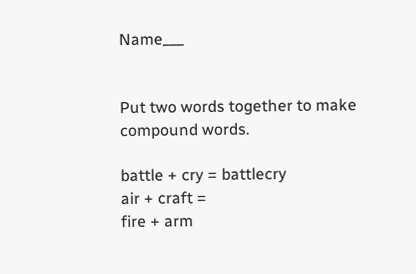Name___


Put two words together to make compound words.

battle + cry = battlecry
air + craft =
fire + arm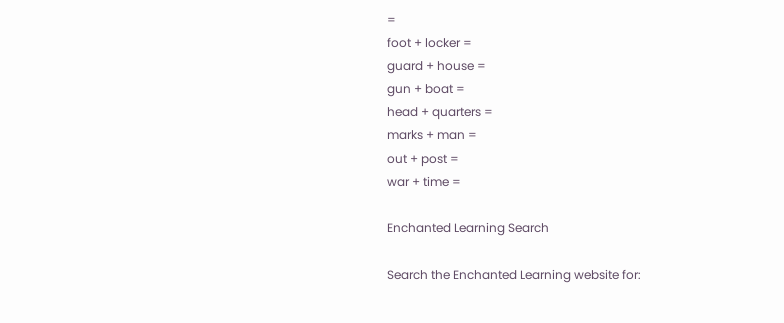=
foot + locker =
guard + house =
gun + boat =
head + quarters =
marks + man =
out + post =
war + time =

Enchanted Learning Search

Search the Enchanted Learning website for: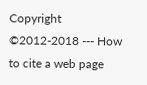Copyright ©2012-2018 --- How to cite a web page